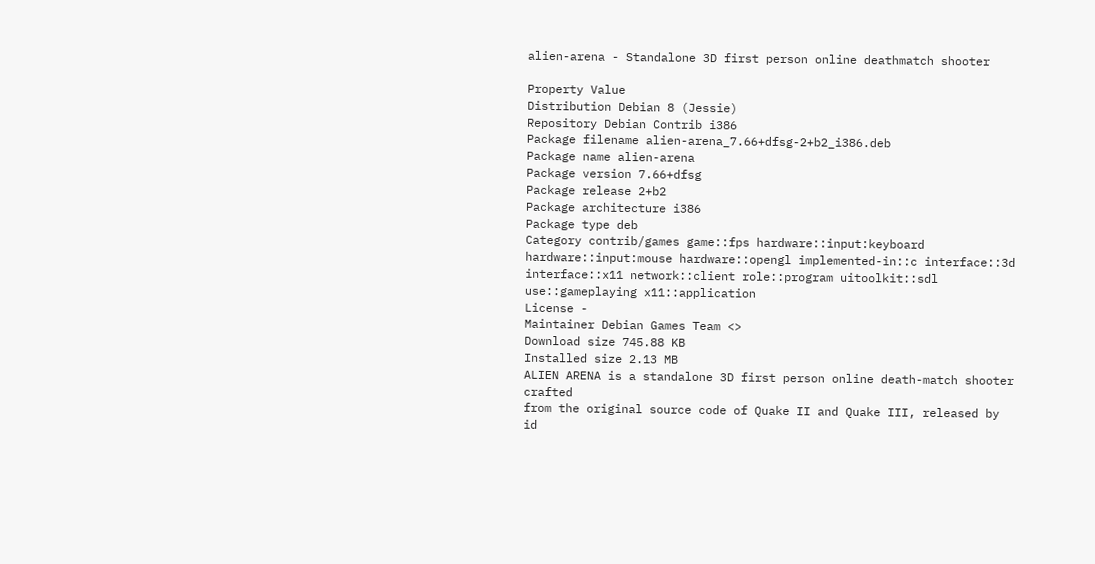alien-arena - Standalone 3D first person online deathmatch shooter

Property Value
Distribution Debian 8 (Jessie)
Repository Debian Contrib i386
Package filename alien-arena_7.66+dfsg-2+b2_i386.deb
Package name alien-arena
Package version 7.66+dfsg
Package release 2+b2
Package architecture i386
Package type deb
Category contrib/games game::fps hardware::input:keyboard hardware::input:mouse hardware::opengl implemented-in::c interface::3d interface::x11 network::client role::program uitoolkit::sdl use::gameplaying x11::application
License -
Maintainer Debian Games Team <>
Download size 745.88 KB
Installed size 2.13 MB
ALIEN ARENA is a standalone 3D first person online death-match shooter crafted
from the original source code of Quake II and Quake III, released by id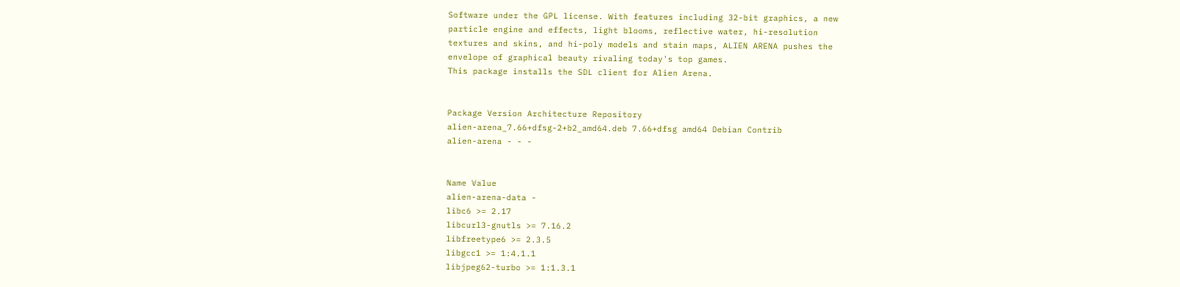Software under the GPL license. With features including 32-bit graphics, a new
particle engine and effects, light blooms, reflective water, hi-resolution
textures and skins, and hi-poly models and stain maps, ALIEN ARENA pushes the
envelope of graphical beauty rivaling today's top games.
This package installs the SDL client for Alien Arena.


Package Version Architecture Repository
alien-arena_7.66+dfsg-2+b2_amd64.deb 7.66+dfsg amd64 Debian Contrib
alien-arena - - -


Name Value
alien-arena-data -
libc6 >= 2.17
libcurl3-gnutls >= 7.16.2
libfreetype6 >= 2.3.5
libgcc1 >= 1:4.1.1
libjpeg62-turbo >= 1:1.3.1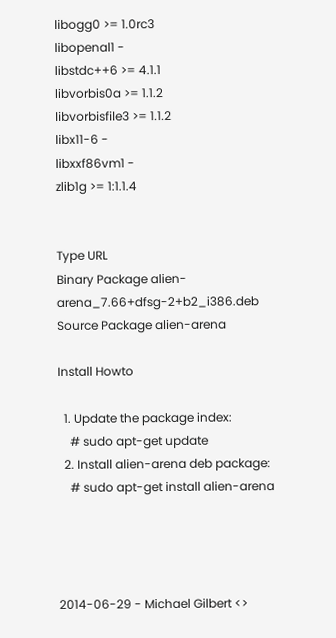libogg0 >= 1.0rc3
libopenal1 -
libstdc++6 >= 4.1.1
libvorbis0a >= 1.1.2
libvorbisfile3 >= 1.1.2
libx11-6 -
libxxf86vm1 -
zlib1g >= 1:1.1.4


Type URL
Binary Package alien-arena_7.66+dfsg-2+b2_i386.deb
Source Package alien-arena

Install Howto

  1. Update the package index:
    # sudo apt-get update
  2. Install alien-arena deb package:
    # sudo apt-get install alien-arena




2014-06-29 - Michael Gilbert <>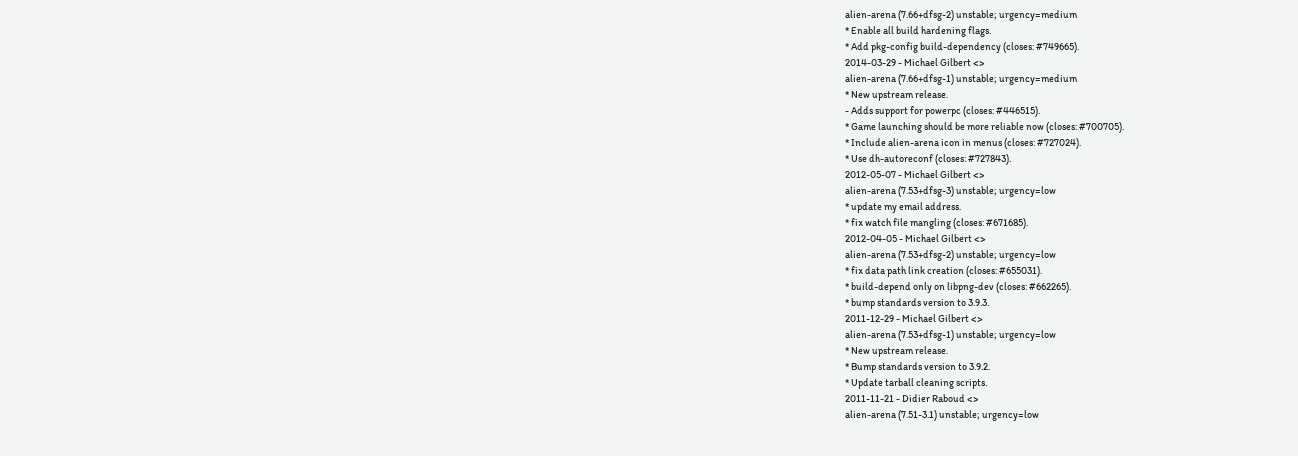alien-arena (7.66+dfsg-2) unstable; urgency=medium
* Enable all build hardening flags.
* Add pkg-config build-dependency (closes: #749665).
2014-03-29 - Michael Gilbert <>
alien-arena (7.66+dfsg-1) unstable; urgency=medium
* New upstream release.
- Adds support for powerpc (closes: #446515).
* Game launching should be more reliable now (closes: #700705).
* Include alien-arena icon in menus (closes: #727024).
* Use dh-autoreconf (closes: #727843).
2012-05-07 - Michael Gilbert <>
alien-arena (7.53+dfsg-3) unstable; urgency=low
* update my email address.
* fix watch file mangling (closes: #671685).
2012-04-05 - Michael Gilbert <>
alien-arena (7.53+dfsg-2) unstable; urgency=low
* fix data path link creation (closes: #655031).
* build-depend only on libpng-dev (closes: #662265).
* bump standards version to 3.9.3.
2011-12-29 - Michael Gilbert <>
alien-arena (7.53+dfsg-1) unstable; urgency=low
* New upstream release.
* Bump standards version to 3.9.2.
* Update tarball cleaning scripts.
2011-11-21 - Didier Raboud <>
alien-arena (7.51-3.1) unstable; urgency=low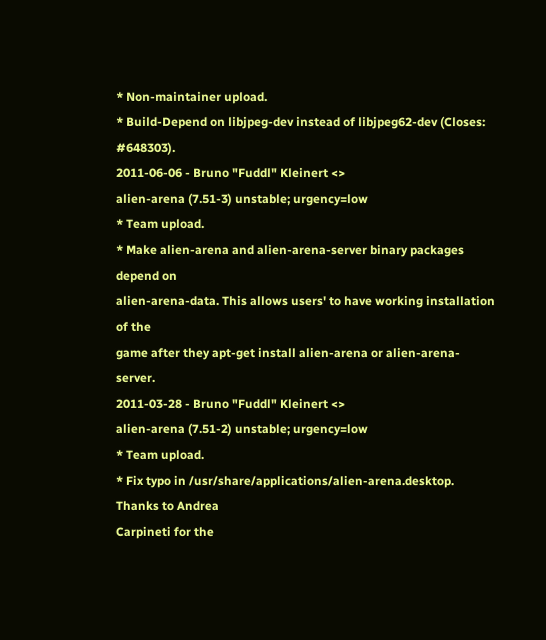* Non-maintainer upload.
* Build-Depend on libjpeg-dev instead of libjpeg62-dev (Closes: #648303).
2011-06-06 - Bruno "Fuddl" Kleinert <>
alien-arena (7.51-3) unstable; urgency=low
* Team upload.
* Make alien-arena and alien-arena-server binary packages depend on
alien-arena-data. This allows users' to have working installation of the
game after they apt-get install alien-arena or alien-arena-server.
2011-03-28 - Bruno "Fuddl" Kleinert <>
alien-arena (7.51-2) unstable; urgency=low
* Team upload.
* Fix typo in /usr/share/applications/alien-arena.desktop. Thanks to Andrea
Carpineti for the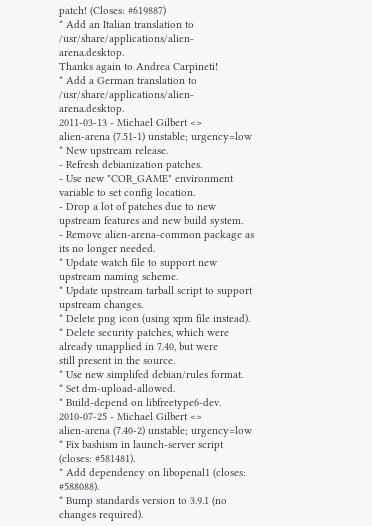patch! (Closes: #619887)
* Add an Italian translation to /usr/share/applications/alien-arena.desktop.
Thanks again to Andrea Carpineti!
* Add a German translation to /usr/share/applications/alien-arena.desktop.
2011-03-13 - Michael Gilbert <>
alien-arena (7.51-1) unstable; urgency=low
* New upstream release.
- Refresh debianization patches.
- Use new "COR_GAME" environment variable to set config location.
- Drop a lot of patches due to new upstream features and new build system.
- Remove alien-arena-common package as its no longer needed.
* Update watch file to support new upstream naming scheme.
* Update upstream tarball script to support upstream changes.
* Delete png icon (using xpm file instead).
* Delete security patches, which were already unapplied in 7.40, but were
still present in the source.
* Use new simplifed debian/rules format.
* Set dm-upload-allowed.
* Build-depend on libfreetype6-dev.
2010-07-25 - Michael Gilbert <>
alien-arena (7.40-2) unstable; urgency=low
* Fix bashism in launch-server script (closes: #581481).
* Add dependency on libopenal1 (closes: #588088).
* Bump standards version to 3.9.1 (no changes required).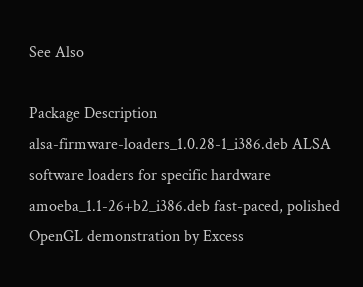See Also

Package Description
alsa-firmware-loaders_1.0.28-1_i386.deb ALSA software loaders for specific hardware
amoeba_1.1-26+b2_i386.deb fast-paced, polished OpenGL demonstration by Excess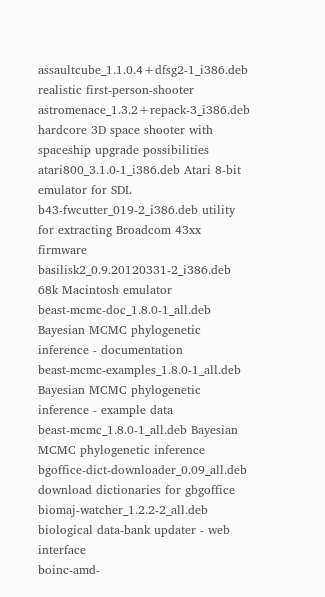assaultcube_1.1.0.4+dfsg2-1_i386.deb realistic first-person-shooter
astromenace_1.3.2+repack-3_i386.deb hardcore 3D space shooter with spaceship upgrade possibilities
atari800_3.1.0-1_i386.deb Atari 8-bit emulator for SDL
b43-fwcutter_019-2_i386.deb utility for extracting Broadcom 43xx firmware
basilisk2_0.9.20120331-2_i386.deb 68k Macintosh emulator
beast-mcmc-doc_1.8.0-1_all.deb Bayesian MCMC phylogenetic inference - documentation
beast-mcmc-examples_1.8.0-1_all.deb Bayesian MCMC phylogenetic inference - example data
beast-mcmc_1.8.0-1_all.deb Bayesian MCMC phylogenetic inference
bgoffice-dict-downloader_0.09_all.deb download dictionaries for gbgoffice
biomaj-watcher_1.2.2-2_all.deb biological data-bank updater - web interface
boinc-amd-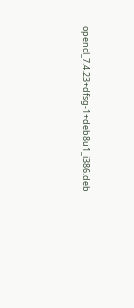opencl_7.4.23+dfsg-1+deb8u1_i386.deb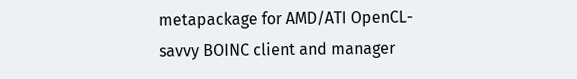metapackage for AMD/ATI OpenCL-savvy BOINC client and manager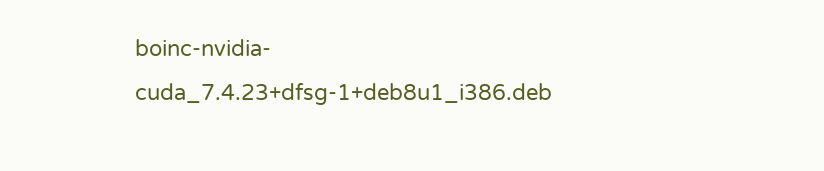boinc-nvidia-cuda_7.4.23+dfsg-1+deb8u1_i386.deb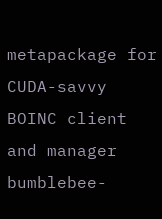metapackage for CUDA-savvy BOINC client and manager
bumblebee-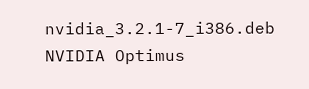nvidia_3.2.1-7_i386.deb NVIDIA Optimus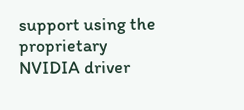support using the proprietary NVIDIA driver